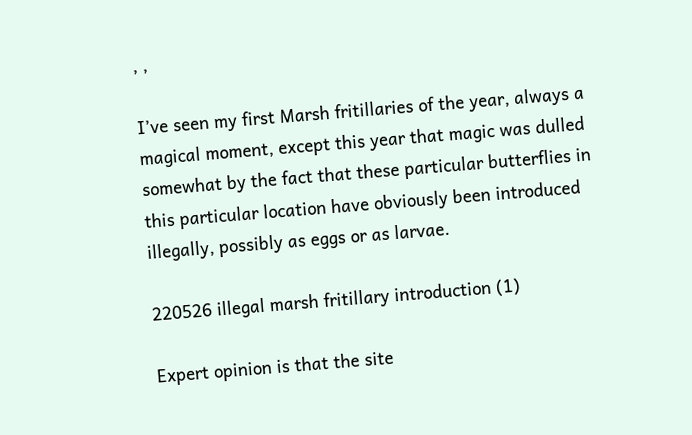, ,

I’ve seen my first Marsh fritillaries of the year, always a magical moment, except this year that magic was dulled somewhat by the fact that these particular butterflies in this particular location have obviously been introduced illegally, possibly as eggs or as larvae.

220526 illegal marsh fritillary introduction (1)

Expert opinion is that the site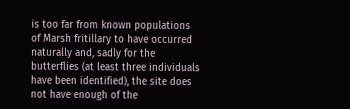is too far from known populations of Marsh fritillary to have occurred naturally and, sadly for the butterflies (at least three individuals have been identified), the site does not have enough of the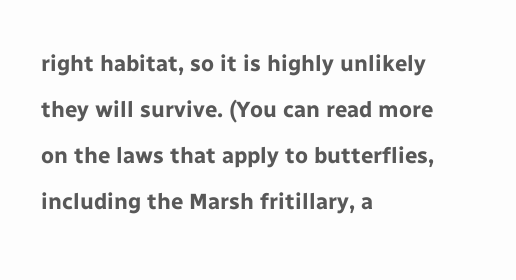right habitat, so it is highly unlikely they will survive. (You can read more on the laws that apply to butterflies, including the Marsh fritillary, a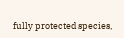fully protected species,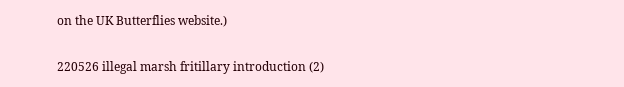on the UK Butterflies website.)

220526 illegal marsh fritillary introduction (2)